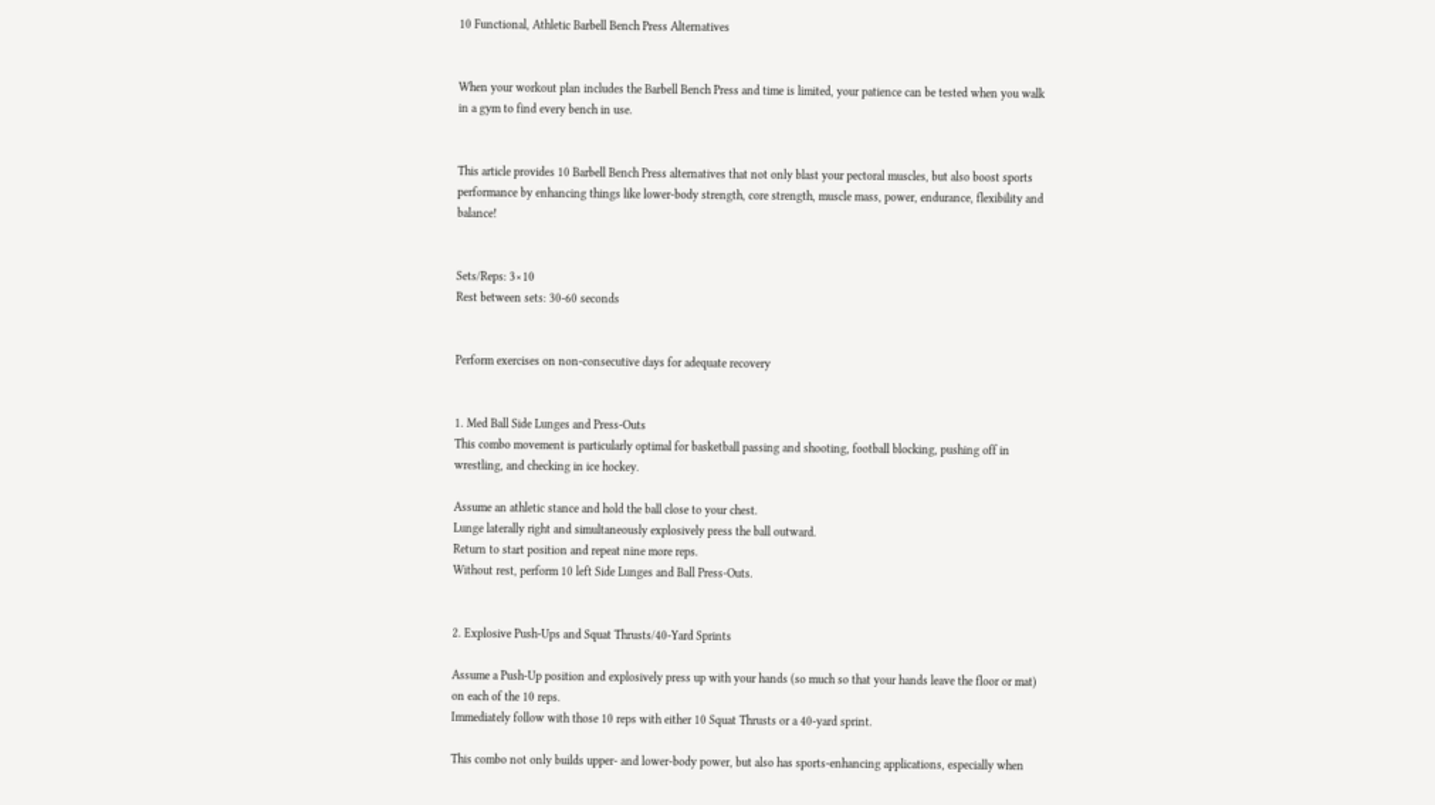10 Functional, Athletic Barbell Bench Press Alternatives


When your workout plan includes the Barbell Bench Press and time is limited, your patience can be tested when you walk in a gym to find every bench in use.


This article provides 10 Barbell Bench Press alternatives that not only blast your pectoral muscles, but also boost sports performance by enhancing things like lower-body strength, core strength, muscle mass, power, endurance, flexibility and balance!


Sets/Reps: 3×10
Rest between sets: 30-60 seconds


Perform exercises on non-consecutive days for adequate recovery


1. Med Ball Side Lunges and Press-Outs
This combo movement is particularly optimal for basketball passing and shooting, football blocking, pushing off in wrestling, and checking in ice hockey.

Assume an athletic stance and hold the ball close to your chest.
Lunge laterally right and simultaneously explosively press the ball outward.
Return to start position and repeat nine more reps.
Without rest, perform 10 left Side Lunges and Ball Press-Outs.


2. Explosive Push-Ups and Squat Thrusts/40-Yard Sprints

Assume a Push-Up position and explosively press up with your hands (so much so that your hands leave the floor or mat) on each of the 10 reps.
Immediately follow with those 10 reps with either 10 Squat Thrusts or a 40-yard sprint.

This combo not only builds upper- and lower-body power, but also has sports-enhancing applications, especially when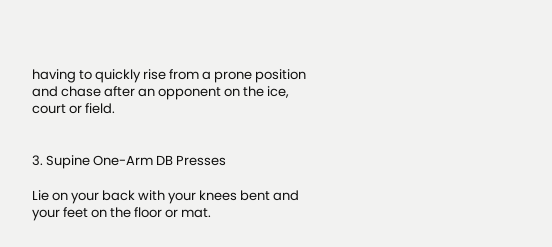having to quickly rise from a prone position and chase after an opponent on the ice, court or field.


3. Supine One-Arm DB Presses

Lie on your back with your knees bent and your feet on the floor or mat.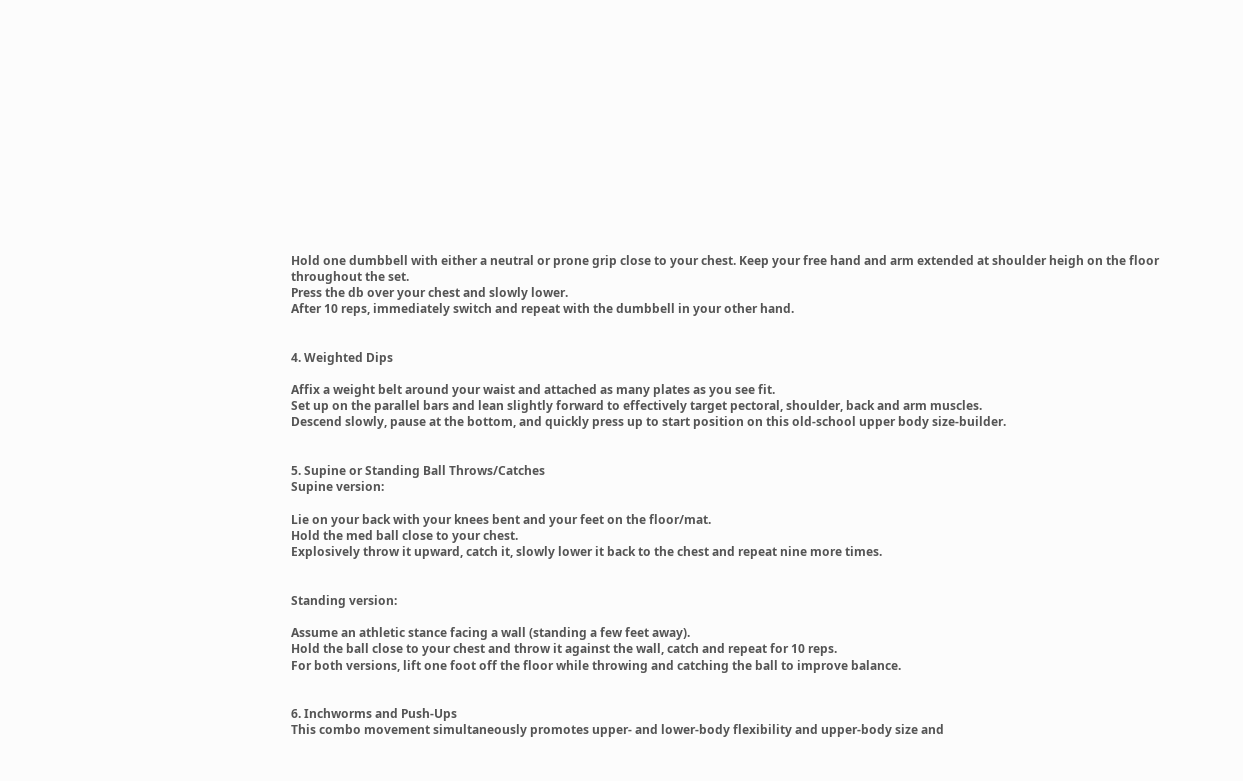Hold one dumbbell with either a neutral or prone grip close to your chest. Keep your free hand and arm extended at shoulder heigh on the floor throughout the set.
Press the db over your chest and slowly lower.
After 10 reps, immediately switch and repeat with the dumbbell in your other hand.


4. Weighted Dips

Affix a weight belt around your waist and attached as many plates as you see fit.
Set up on the parallel bars and lean slightly forward to effectively target pectoral, shoulder, back and arm muscles.
Descend slowly, pause at the bottom, and quickly press up to start position on this old-school upper body size-builder.


5. Supine or Standing Ball Throws/Catches
Supine version:

Lie on your back with your knees bent and your feet on the floor/mat.
Hold the med ball close to your chest.
Explosively throw it upward, catch it, slowly lower it back to the chest and repeat nine more times.


Standing version:

Assume an athletic stance facing a wall (standing a few feet away).
Hold the ball close to your chest and throw it against the wall, catch and repeat for 10 reps.
For both versions, lift one foot off the floor while throwing and catching the ball to improve balance.


6. Inchworms and Push-Ups
This combo movement simultaneously promotes upper- and lower-body flexibility and upper-body size and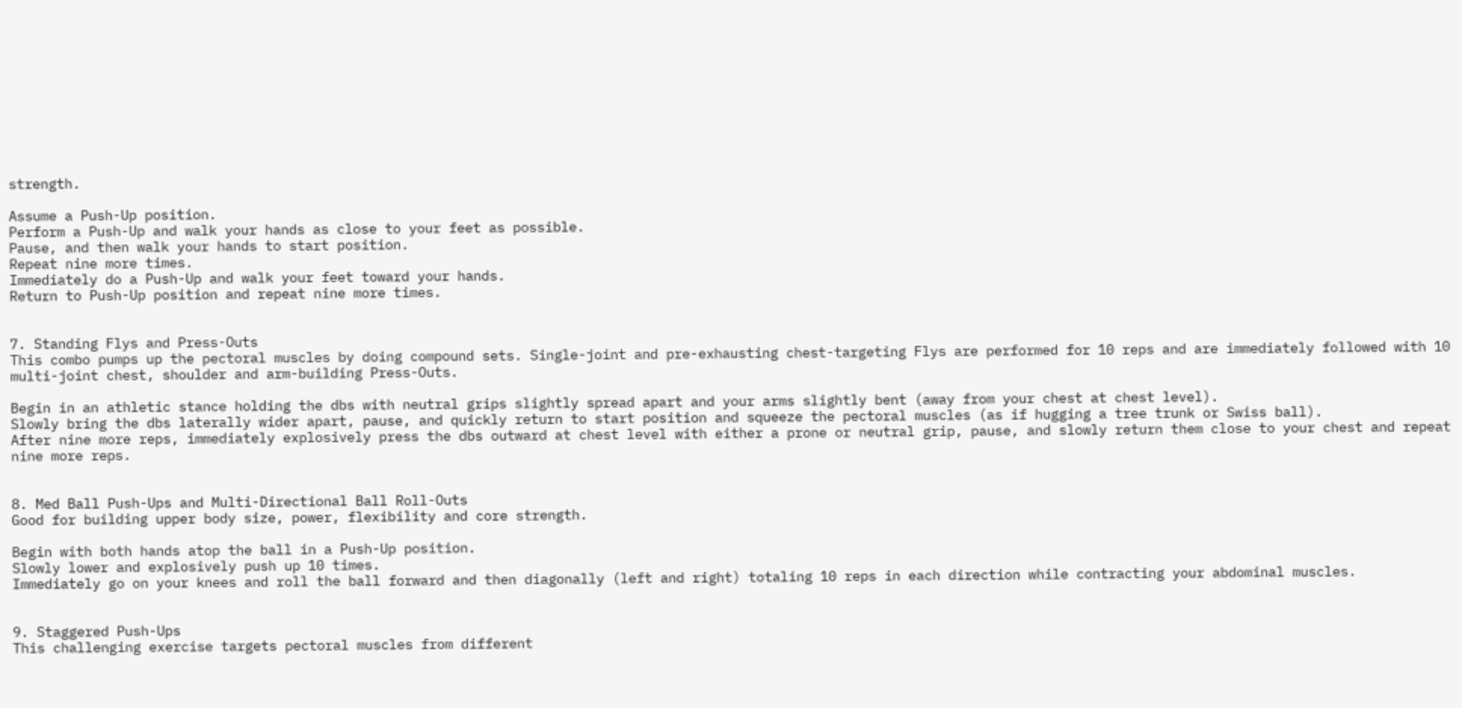strength.

Assume a Push-Up position.
Perform a Push-Up and walk your hands as close to your feet as possible.
Pause, and then walk your hands to start position.
Repeat nine more times.
Immediately do a Push-Up and walk your feet toward your hands.
Return to Push-Up position and repeat nine more times.


7. Standing Flys and Press-Outs
This combo pumps up the pectoral muscles by doing compound sets. Single-joint and pre-exhausting chest-targeting Flys are performed for 10 reps and are immediately followed with 10 multi-joint chest, shoulder and arm-building Press-Outs.

Begin in an athletic stance holding the dbs with neutral grips slightly spread apart and your arms slightly bent (away from your chest at chest level).
Slowly bring the dbs laterally wider apart, pause, and quickly return to start position and squeeze the pectoral muscles (as if hugging a tree trunk or Swiss ball).
After nine more reps, immediately explosively press the dbs outward at chest level with either a prone or neutral grip, pause, and slowly return them close to your chest and repeat nine more reps.


8. Med Ball Push-Ups and Multi-Directional Ball Roll-Outs
Good for building upper body size, power, flexibility and core strength.

Begin with both hands atop the ball in a Push-Up position.
Slowly lower and explosively push up 10 times.
Immediately go on your knees and roll the ball forward and then diagonally (left and right) totaling 10 reps in each direction while contracting your abdominal muscles.


9. Staggered Push-Ups
This challenging exercise targets pectoral muscles from different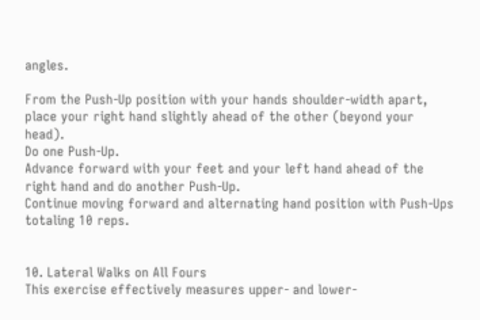angles.

From the Push-Up position with your hands shoulder-width apart, place your right hand slightly ahead of the other (beyond your head).
Do one Push-Up.
Advance forward with your feet and your left hand ahead of the right hand and do another Push-Up.
Continue moving forward and alternating hand position with Push-Ups totaling 10 reps.


10. Lateral Walks on All Fours
This exercise effectively measures upper- and lower-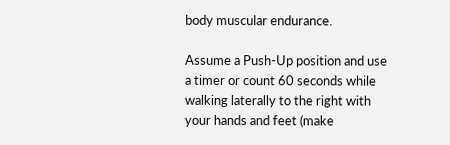body muscular endurance.

Assume a Push-Up position and use a timer or count 60 seconds while walking laterally to the right with your hands and feet (make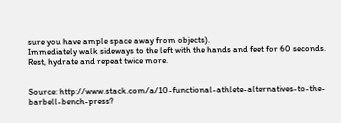sure you have ample space away from objects).
Immediately walk sideways to the left with the hands and feet for 60 seconds.
Rest, hydrate and repeat twice more.


Source: http://www.stack.com/a/10-functional-athlete-alternatives-to-the-barbell-bench-press?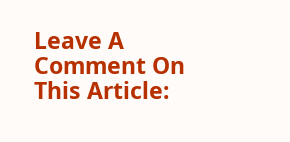Leave A Comment On This Article: